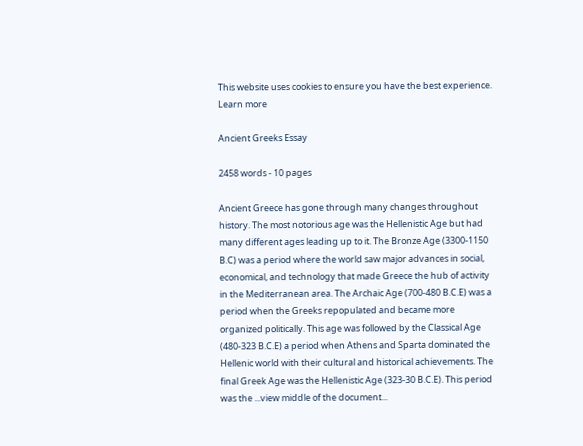This website uses cookies to ensure you have the best experience. Learn more

Ancient Greeks Essay

2458 words - 10 pages

Ancient Greece has gone through many changes throughout history. The most notorious age was the Hellenistic Age but had many different ages leading up to it. The Bronze Age (3300-1150 B.C) was a period where the world saw major advances in social, economical, and technology that made Greece the hub of activity in the Mediterranean area. The Archaic Age (700-480 B.C.E) was a period when the Greeks repopulated and became more organized politically. This age was followed by the Classical Age (480-323 B.C.E) a period when Athens and Sparta dominated the Hellenic world with their cultural and historical achievements. The final Greek Age was the Hellenistic Age (323-30 B.C.E). This period was the ...view middle of the document...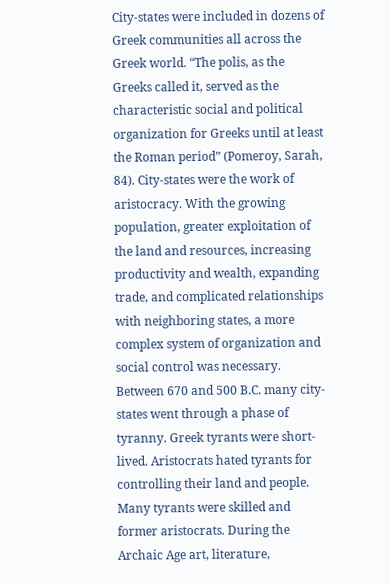City-states were included in dozens of Greek communities all across the Greek world. “The polis, as the Greeks called it, served as the characteristic social and political organization for Greeks until at least the Roman period” (Pomeroy, Sarah, 84). City-states were the work of aristocracy. With the growing population, greater exploitation of the land and resources, increasing productivity and wealth, expanding trade, and complicated relationships with neighboring states, a more complex system of organization and social control was necessary.
Between 670 and 500 B.C. many city-states went through a phase of tyranny. Greek tyrants were short-lived. Aristocrats hated tyrants for controlling their land and people. Many tyrants were skilled and former aristocrats. During the Archaic Age art, literature,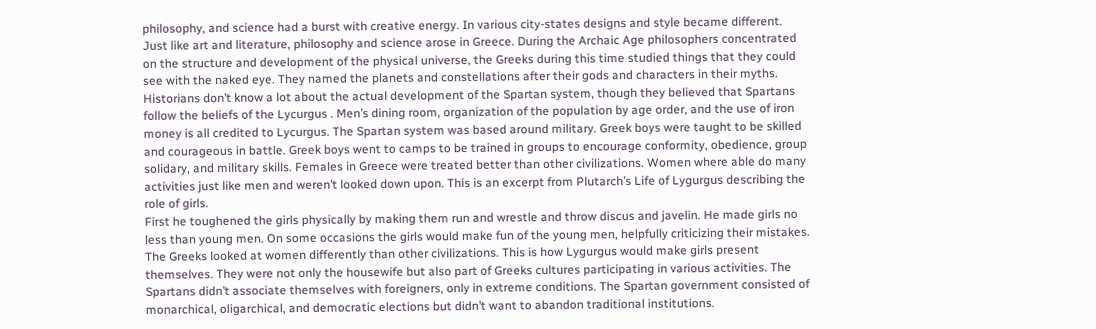philosophy, and science had a burst with creative energy. In various city-states designs and style became different. Just like art and literature, philosophy and science arose in Greece. During the Archaic Age philosophers concentrated on the structure and development of the physical universe, the Greeks during this time studied things that they could see with the naked eye. They named the planets and constellations after their gods and characters in their myths.
Historians don’t know a lot about the actual development of the Spartan system, though they believed that Spartans follow the beliefs of the Lycurgus . Men’s dining room, organization of the population by age order, and the use of iron money is all credited to Lycurgus. The Spartan system was based around military. Greek boys were taught to be skilled and courageous in battle. Greek boys went to camps to be trained in groups to encourage conformity, obedience, group solidary, and military skills. Females in Greece were treated better than other civilizations. Women where able do many activities just like men and weren’t looked down upon. This is an excerpt from Plutarch’s Life of Lygurgus describing the role of girls.
First he toughened the girls physically by making them run and wrestle and throw discus and javelin. He made girls no less than young men. On some occasions the girls would make fun of the young men, helpfully criticizing their mistakes.
The Greeks looked at women differently than other civilizations. This is how Lygurgus would make girls present themselves. They were not only the housewife but also part of Greeks cultures participating in various activities. The Spartans didn’t associate themselves with foreigners, only in extreme conditions. The Spartan government consisted of monarchical, oligarchical, and democratic elections but didn’t want to abandon traditional institutions.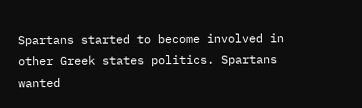Spartans started to become involved in other Greek states politics. Spartans wanted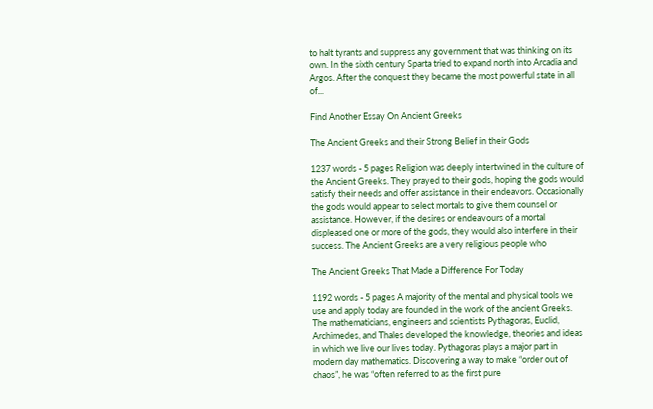to halt tyrants and suppress any government that was thinking on its own. In the sixth century Sparta tried to expand north into Arcadia and Argos. After the conquest they became the most powerful state in all of...

Find Another Essay On Ancient Greeks

The Ancient Greeks and their Strong Belief in their Gods

1237 words - 5 pages Religion was deeply intertwined in the culture of the Ancient Greeks. They prayed to their gods, hoping the gods would satisfy their needs and offer assistance in their endeavors. Occasionally the gods would appear to select mortals to give them counsel or assistance. However, if the desires or endeavours of a mortal displeased one or more of the gods, they would also interfere in their success. The Ancient Greeks are a very religious people who

The Ancient Greeks That Made a Difference For Today

1192 words - 5 pages A majority of the mental and physical tools we use and apply today are founded in the work of the ancient Greeks. The mathematicians, engineers and scientists Pythagoras, Euclid, Archimedes, and Thales developed the knowledge, theories and ideas in which we live our lives today. Pythagoras plays a major part in modern day mathematics. Discovering a way to make “order out of chaos”, he was “often referred to as the first pure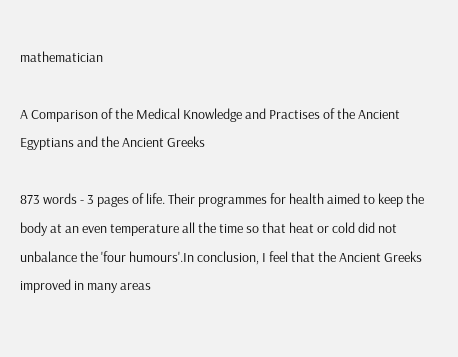mathematician

A Comparison of the Medical Knowledge and Practises of the Ancient Egyptians and the Ancient Greeks

873 words - 3 pages of life. Their programmes for health aimed to keep the body at an even temperature all the time so that heat or cold did not unbalance the 'four humours'.In conclusion, I feel that the Ancient Greeks improved in many areas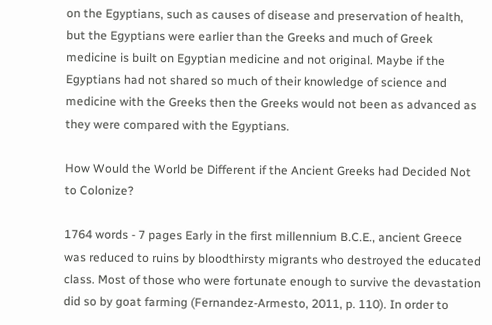on the Egyptians, such as causes of disease and preservation of health, but the Egyptians were earlier than the Greeks and much of Greek medicine is built on Egyptian medicine and not original. Maybe if the Egyptians had not shared so much of their knowledge of science and medicine with the Greeks then the Greeks would not been as advanced as they were compared with the Egyptians.

How Would the World be Different if the Ancient Greeks had Decided Not to Colonize?

1764 words - 7 pages Early in the first millennium B.C.E., ancient Greece was reduced to ruins by bloodthirsty migrants who destroyed the educated class. Most of those who were fortunate enough to survive the devastation did so by goat farming (Fernandez-Armesto, 2011, p. 110). In order to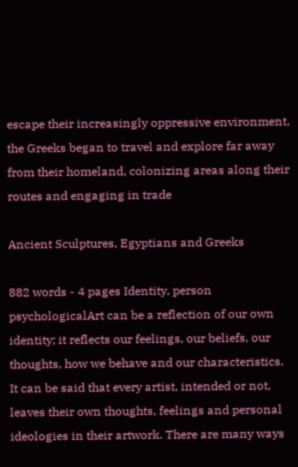escape their increasingly oppressive environment, the Greeks began to travel and explore far away from their homeland, colonizing areas along their routes and engaging in trade

Ancient Sculptures, Egyptians and Greeks

882 words - 4 pages Identity, person psychologicalArt can be a reflection of our own identity; it reflects our feelings, our beliefs, our thoughts, how we behave and our characteristics. It can be said that every artist, intended or not, leaves their own thoughts, feelings and personal ideologies in their artwork. There are many ways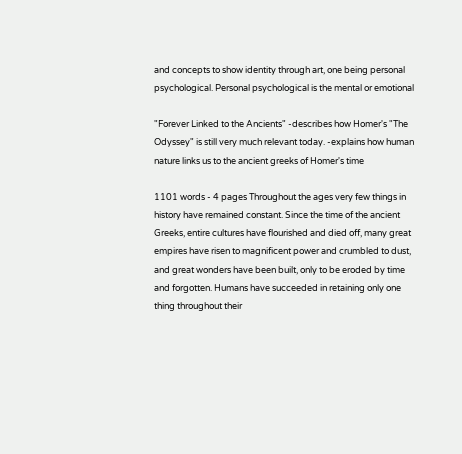and concepts to show identity through art, one being personal psychological. Personal psychological is the mental or emotional

"Forever Linked to the Ancients" -describes how Homer's "The Odyssey" is still very much relevant today. -explains how human nature links us to the ancient greeks of Homer's time

1101 words - 4 pages Throughout the ages very few things in history have remained constant. Since the time of the ancient Greeks, entire cultures have flourished and died off, many great empires have risen to magnificent power and crumbled to dust, and great wonders have been built, only to be eroded by time and forgotten. Humans have succeeded in retaining only one thing throughout their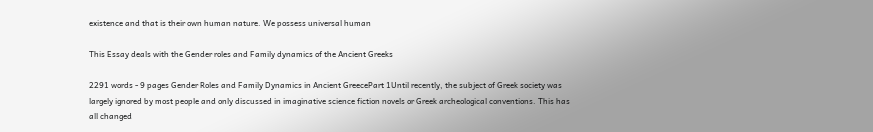existence and that is their own human nature. We possess universal human

This Essay deals with the Gender roles and Family dynamics of the Ancient Greeks

2291 words - 9 pages Gender Roles and Family Dynamics in Ancient GreecePart 1Until recently, the subject of Greek society was largely ignored by most people and only discussed in imaginative science fiction novels or Greek archeological conventions. This has all changed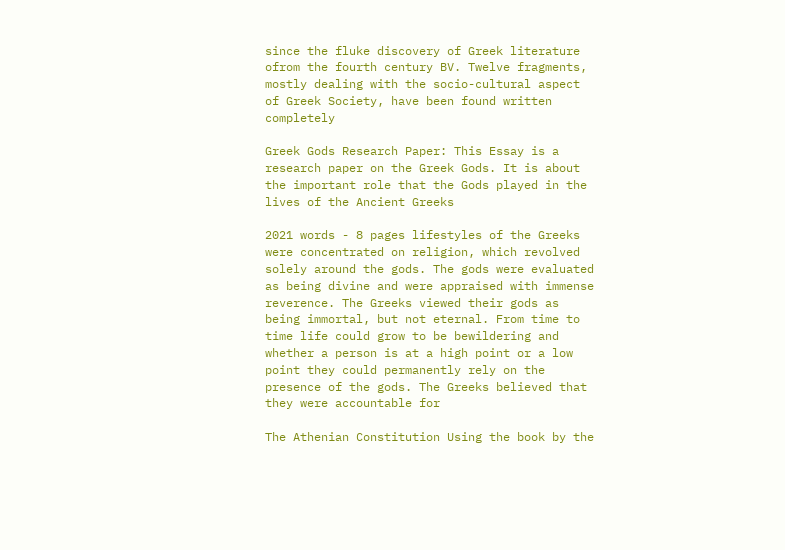since the fluke discovery of Greek literature ofrom the fourth century BV. Twelve fragments, mostly dealing with the socio-cultural aspect of Greek Society, have been found written completely

Greek Gods Research Paper: This Essay is a research paper on the Greek Gods. It is about the important role that the Gods played in the lives of the Ancient Greeks

2021 words - 8 pages lifestyles of the Greeks were concentrated on religion, which revolved solely around the gods. The gods were evaluated as being divine and were appraised with immense reverence. The Greeks viewed their gods as being immortal, but not eternal. From time to time life could grow to be bewildering and whether a person is at a high point or a low point they could permanently rely on the presence of the gods. The Greeks believed that they were accountable for

The Athenian Constitution Using the book by the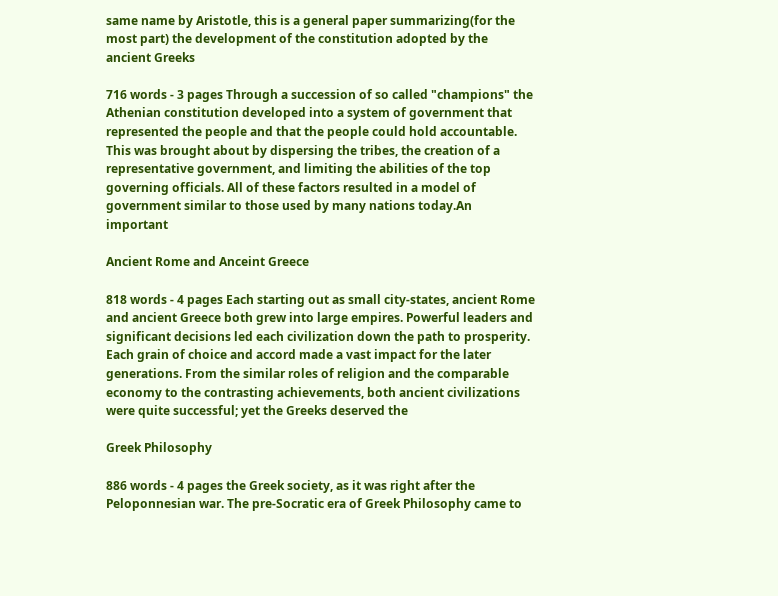same name by Aristotle, this is a general paper summarizing(for the most part) the development of the constitution adopted by the ancient Greeks

716 words - 3 pages Through a succession of so called "champions" the Athenian constitution developed into a system of government that represented the people and that the people could hold accountable. This was brought about by dispersing the tribes, the creation of a representative government, and limiting the abilities of the top governing officials. All of these factors resulted in a model of government similar to those used by many nations today.An important

Ancient Rome and Anceint Greece

818 words - 4 pages Each starting out as small city-states, ancient Rome and ancient Greece both grew into large empires. Powerful leaders and significant decisions led each civilization down the path to prosperity. Each grain of choice and accord made a vast impact for the later generations. From the similar roles of religion and the comparable economy to the contrasting achievements, both ancient civilizations were quite successful; yet the Greeks deserved the

Greek Philosophy

886 words - 4 pages the Greek society, as it was right after the Peloponnesian war. The pre-Socratic era of Greek Philosophy came to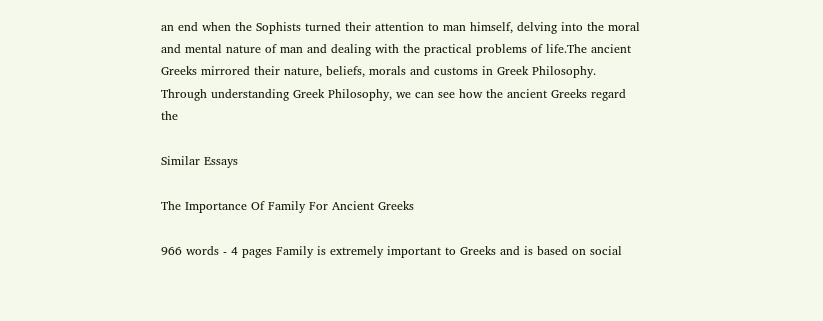an end when the Sophists turned their attention to man himself, delving into the moral and mental nature of man and dealing with the practical problems of life.The ancient Greeks mirrored their nature, beliefs, morals and customs in Greek Philosophy. Through understanding Greek Philosophy, we can see how the ancient Greeks regard the

Similar Essays

The Importance Of Family For Ancient Greeks

966 words - 4 pages Family is extremely important to Greeks and is based on social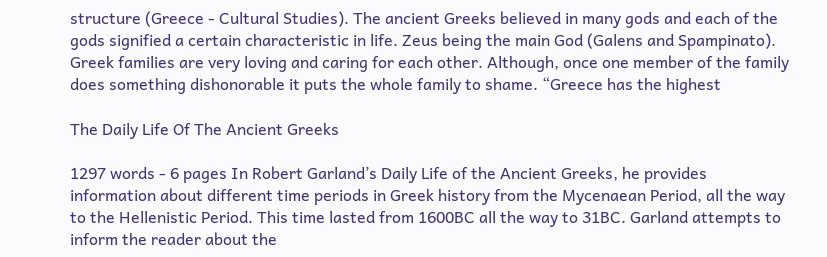structure (Greece - Cultural Studies). The ancient Greeks believed in many gods and each of the gods signified a certain characteristic in life. Zeus being the main God (Galens and Spampinato). Greek families are very loving and caring for each other. Although, once one member of the family does something dishonorable it puts the whole family to shame. “Greece has the highest

The Daily Life Of The Ancient Greeks

1297 words - 6 pages In Robert Garland’s Daily Life of the Ancient Greeks, he provides information about different time periods in Greek history from the Mycenaean Period, all the way to the Hellenistic Period. This time lasted from 1600BC all the way to 31BC. Garland attempts to inform the reader about the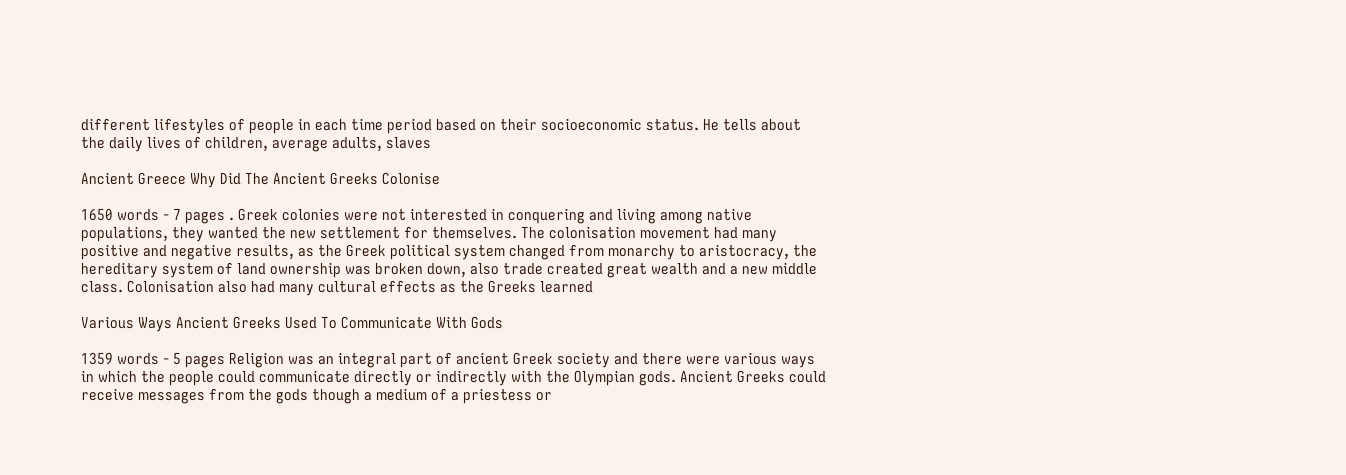different lifestyles of people in each time period based on their socioeconomic status. He tells about the daily lives of children, average adults, slaves

Ancient Greece Why Did The Ancient Greeks Colonise

1650 words - 7 pages . Greek colonies were not interested in conquering and living among native populations, they wanted the new settlement for themselves. The colonisation movement had many positive and negative results, as the Greek political system changed from monarchy to aristocracy, the hereditary system of land ownership was broken down, also trade created great wealth and a new middle class. Colonisation also had many cultural effects as the Greeks learned

Various Ways Ancient Greeks Used To Communicate With Gods

1359 words - 5 pages Religion was an integral part of ancient Greek society and there were various ways in which the people could communicate directly or indirectly with the Olympian gods. Ancient Greeks could receive messages from the gods though a medium of a priestess or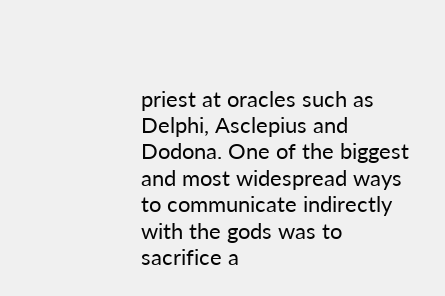priest at oracles such as Delphi, Asclepius and Dodona. One of the biggest and most widespread ways to communicate indirectly with the gods was to sacrifice a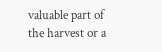valuable part of the harvest or a